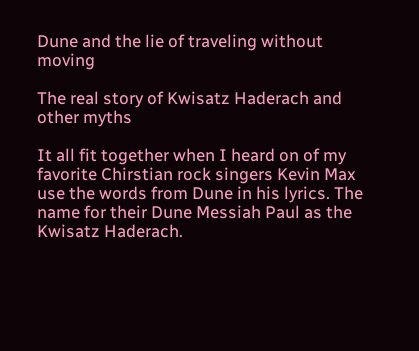Dune and the lie of traveling without moving

The real story of Kwisatz Haderach and other myths

It all fit together when I heard on of my favorite Chirstian rock singers Kevin Max use the words from Dune in his lyrics. The name for their Dune Messiah Paul as the Kwisatz Haderach.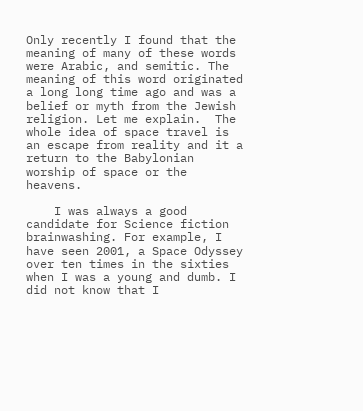Only recently I found that the meaning of many of these words were Arabic, and semitic. The meaning of this word originated  a long long time ago and was a belief or myth from the Jewish religion. Let me explain.  The whole idea of space travel is an escape from reality and it a return to the Babylonian worship of space or the heavens.

    I was always a good candidate for Science fiction brainwashing. For example, I have seen 2001, a Space Odyssey over ten times in the sixties when I was a young and dumb. I did not know that I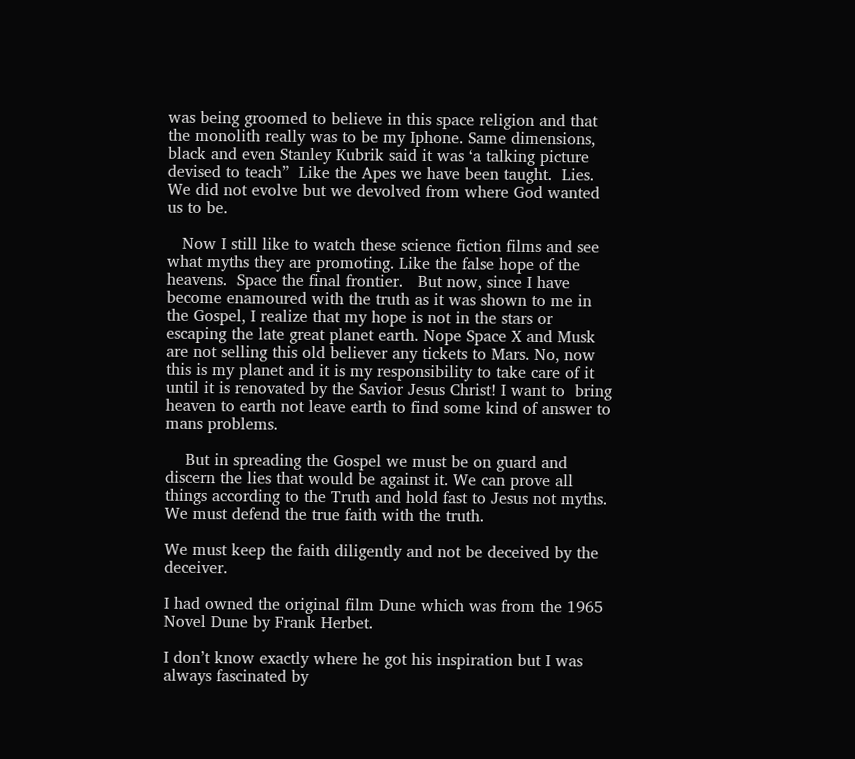was being groomed to believe in this space religion and that the monolith really was to be my Iphone. Same dimensions, black and even Stanley Kubrik said it was ‘a talking picture devised to teach”  Like the Apes we have been taught.  Lies. We did not evolve but we devolved from where God wanted us to be.

   Now I still like to watch these science fiction films and see what myths they are promoting. Like the false hope of the heavens.  Space the final frontier.   But now, since I have become enamoured with the truth as it was shown to me in the Gospel, I realize that my hope is not in the stars or escaping the late great planet earth. Nope Space X and Musk are not selling this old believer any tickets to Mars. No, now this is my planet and it is my responsibility to take care of it until it is renovated by the Savior Jesus Christ! I want to  bring heaven to earth not leave earth to find some kind of answer to mans problems.

    But in spreading the Gospel we must be on guard and discern the lies that would be against it. We can prove all things according to the Truth and hold fast to Jesus not myths. We must defend the true faith with the truth.

We must keep the faith diligently and not be deceived by the deceiver.

I had owned the original film Dune which was from the 1965 Novel Dune by Frank Herbet.

I don’t know exactly where he got his inspiration but I was always fascinated by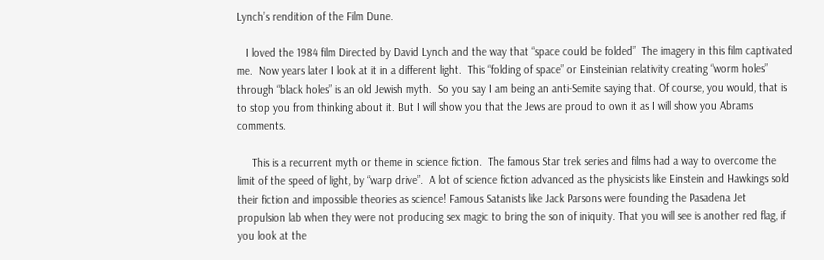Lynch’s rendition of the Film Dune.

   I loved the 1984 film Directed by David Lynch and the way that “space could be folded”  The imagery in this film captivated me.  Now years later I look at it in a different light.  This “folding of space” or Einsteinian relativity creating “worm holes” through “black holes” is an old Jewish myth.  So you say I am being an anti-Semite saying that. Of course, you would, that is to stop you from thinking about it. But I will show you that the Jews are proud to own it as I will show you Abrams comments.

     This is a recurrent myth or theme in science fiction.  The famous Star trek series and films had a way to overcome the limit of the speed of light, by “warp drive”.  A lot of science fiction advanced as the physicists like Einstein and Hawkings sold their fiction and impossible theories as science! Famous Satanists like Jack Parsons were founding the Pasadena Jet propulsion lab when they were not producing sex magic to bring the son of iniquity. That you will see is another red flag, if you look at the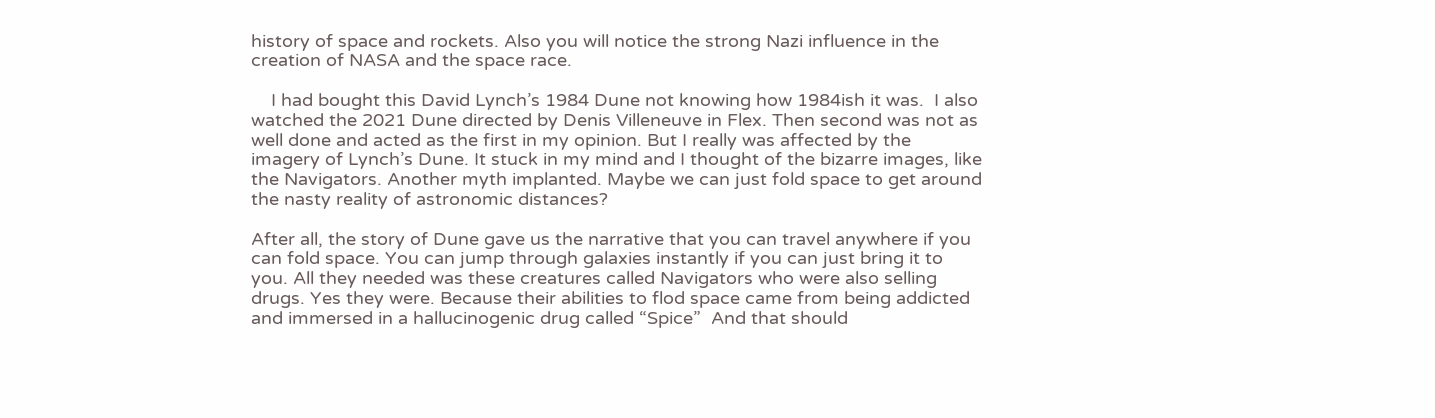history of space and rockets. Also you will notice the strong Nazi influence in the creation of NASA and the space race.

    I had bought this David Lynch’s 1984 Dune not knowing how 1984ish it was.  I also watched the 2021 Dune directed by Denis Villeneuve in Flex. Then second was not as well done and acted as the first in my opinion. But I really was affected by the imagery of Lynch’s Dune. It stuck in my mind and I thought of the bizarre images, like the Navigators. Another myth implanted. Maybe we can just fold space to get around the nasty reality of astronomic distances?

After all, the story of Dune gave us the narrative that you can travel anywhere if you can fold space. You can jump through galaxies instantly if you can just bring it to you. All they needed was these creatures called Navigators who were also selling drugs. Yes they were. Because their abilities to flod space came from being addicted and immersed in a hallucinogenic drug called “Spice”  And that should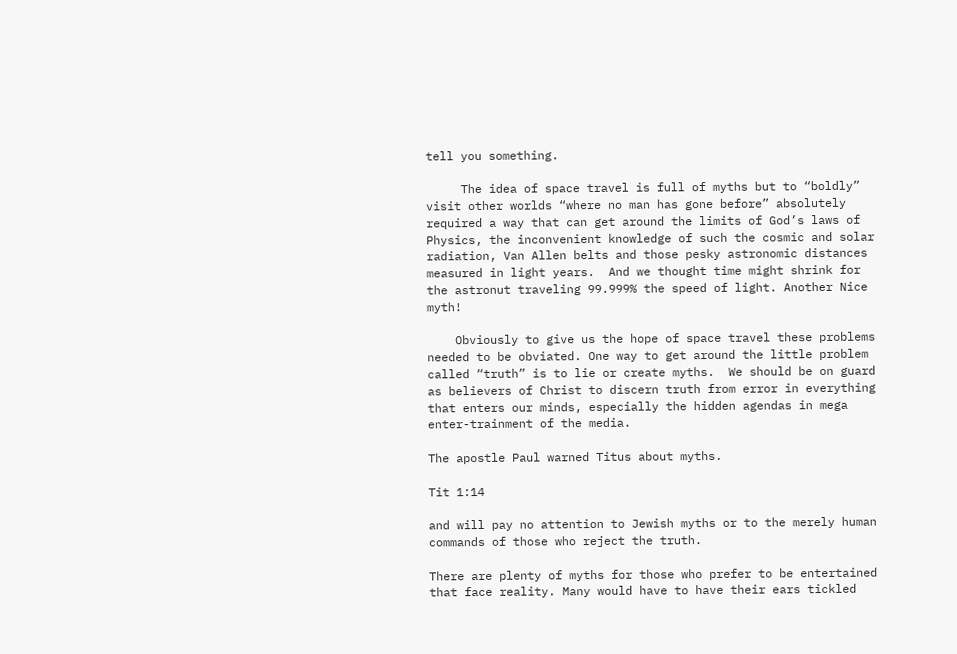tell you something.

     The idea of space travel is full of myths but to “boldly” visit other worlds “where no man has gone before” absolutely required a way that can get around the limits of God’s laws of Physics, the inconvenient knowledge of such the cosmic and solar radiation, Van Allen belts and those pesky astronomic distances measured in light years.  And we thought time might shrink for the astronut traveling 99.999% the speed of light. Another Nice myth!

    Obviously to give us the hope of space travel these problems needed to be obviated. One way to get around the little problem called “truth” is to lie or create myths.  We should be on guard as believers of Christ to discern truth from error in everything that enters our minds, especially the hidden agendas in mega enter-trainment of the media.

The apostle Paul warned Titus about myths.

Tit 1:14

and will pay no attention to Jewish myths or to the merely human commands of those who reject the truth.

There are plenty of myths for those who prefer to be entertained that face reality. Many would have to have their ears tickled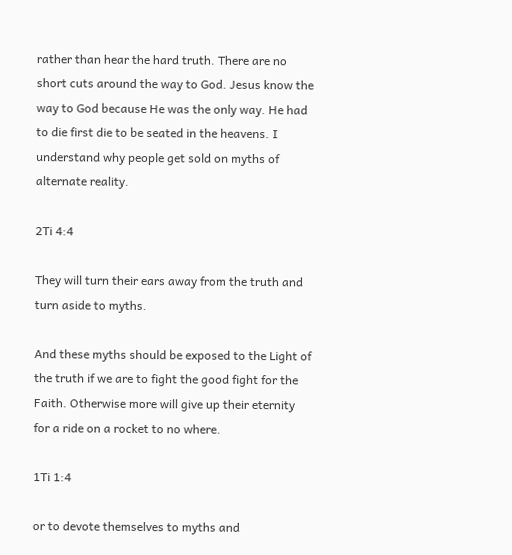rather than hear the hard truth. There are no short cuts around the way to God. Jesus know the way to God because He was the only way. He had to die first die to be seated in the heavens. I understand why people get sold on myths of alternate reality.

2Ti 4:4

They will turn their ears away from the truth and turn aside to myths.

And these myths should be exposed to the Light of the truth if we are to fight the good fight for the Faith. Otherwise more will give up their eternity for a ride on a rocket to no where.

1Ti 1:4

or to devote themselves to myths and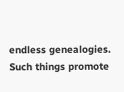endless genealogies. Such things promote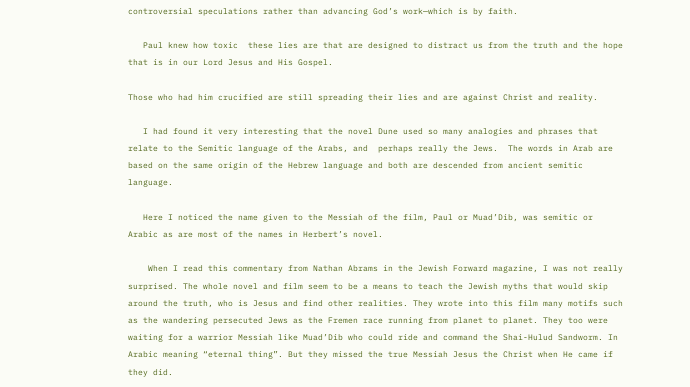controversial speculations rather than advancing God’s work—which is by faith.

   Paul knew how toxic  these lies are that are designed to distract us from the truth and the hope that is in our Lord Jesus and His Gospel.

Those who had him crucified are still spreading their lies and are against Christ and reality.

   I had found it very interesting that the novel Dune used so many analogies and phrases that relate to the Semitic language of the Arabs, and  perhaps really the Jews.  The words in Arab are based on the same origin of the Hebrew language and both are descended from ancient semitic language.

   Here I noticed the name given to the Messiah of the film, Paul or Muad’Dib, was semitic or Arabic as are most of the names in Herbert’s novel.

    When I read this commentary from Nathan Abrams in the Jewish Forward magazine, I was not really surprised. The whole novel and film seem to be a means to teach the Jewish myths that would skip around the truth, who is Jesus and find other realities. They wrote into this film many motifs such as the wandering persecuted Jews as the Fremen race running from planet to planet. They too were waiting for a warrior Messiah like Muad’Dib who could ride and command the Shai-Hulud Sandworm. In Arabic meaning “eternal thing”. But they missed the true Messiah Jesus the Christ when He came if they did.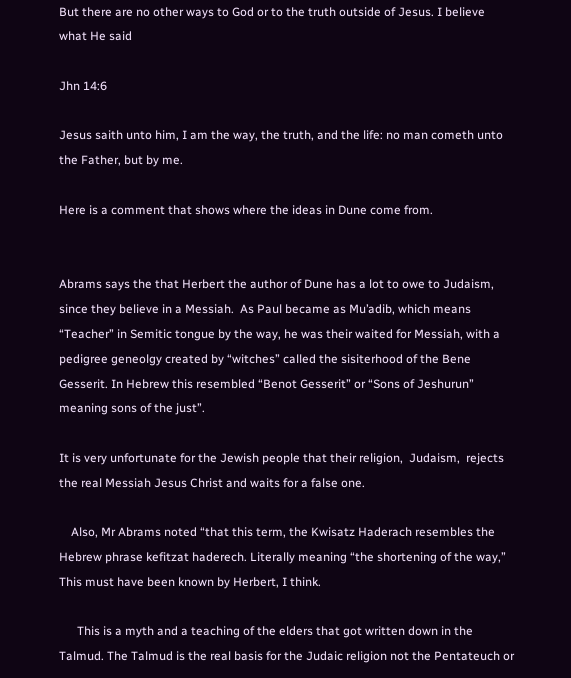But there are no other ways to God or to the truth outside of Jesus. I believe what He said

Jhn 14:6

Jesus saith unto him, I am the way, the truth, and the life: no man cometh unto the Father, but by me.

Here is a comment that shows where the ideas in Dune come from.


Abrams says the that Herbert the author of Dune has a lot to owe to Judaism, since they believe in a Messiah.  As Paul became as Mu’adib, which means “Teacher” in Semitic tongue by the way, he was their waited for Messiah, with a pedigree geneolgy created by “witches” called the sisiterhood of the Bene Gesserit. In Hebrew this resembled “Benot Gesserit” or “Sons of Jeshurun” meaning sons of the just”.

It is very unfortunate for the Jewish people that their religion,  Judaism,  rejects the real Messiah Jesus Christ and waits for a false one.

    Also, Mr Abrams noted “that this term, the Kwisatz Haderach resembles the Hebrew phrase kefitzat haderech. Literally meaning “the shortening of the way,” This must have been known by Herbert, I think.

      This is a myth and a teaching of the elders that got written down in the Talmud. The Talmud is the real basis for the Judaic religion not the Pentateuch or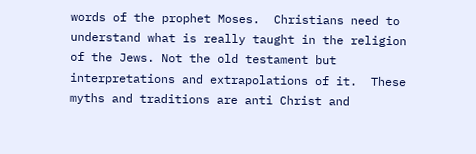words of the prophet Moses.  Christians need to understand what is really taught in the religion of the Jews. Not the old testament but interpretations and extrapolations of it.  These myths and traditions are anti Christ and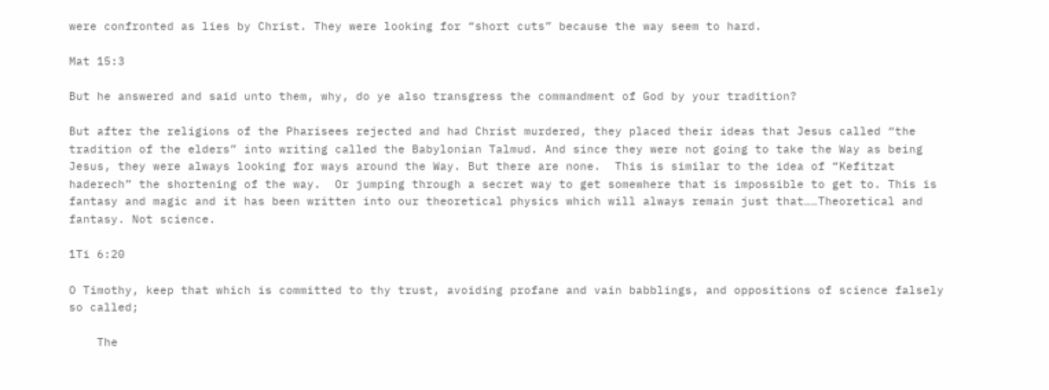were confronted as lies by Christ. They were looking for “short cuts” because the way seem to hard.

Mat 15:3

But he answered and said unto them, why, do ye also transgress the commandment of God by your tradition?

But after the religions of the Pharisees rejected and had Christ murdered, they placed their ideas that Jesus called “the tradition of the elders” into writing called the Babylonian Talmud. And since they were not going to take the Way as being Jesus, they were always looking for ways around the Way. But there are none.  This is similar to the idea of “Kefitzat haderech” the shortening of the way.  Or jumping through a secret way to get somewhere that is impossible to get to. This is fantasy and magic and it has been written into our theoretical physics which will always remain just that……Theoretical and fantasy. Not science.

1Ti 6:20

O Timothy, keep that which is committed to thy trust, avoiding profane and vain babblings, and oppositions of science falsely so called;

    The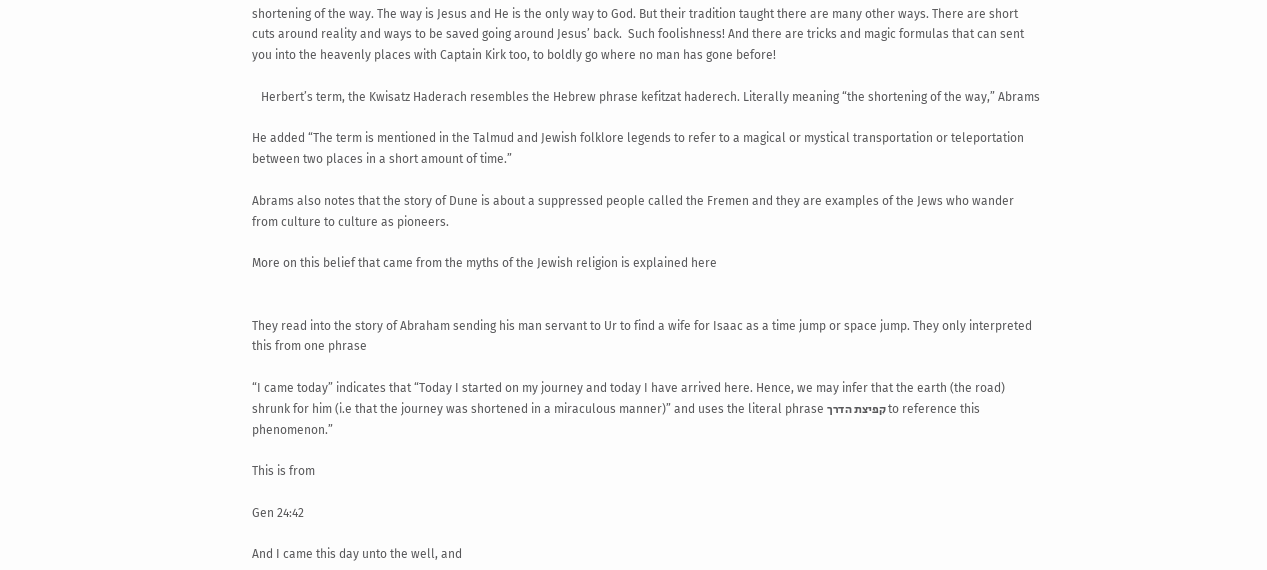shortening of the way. The way is Jesus and He is the only way to God. But their tradition taught there are many other ways. There are short cuts around reality and ways to be saved going around Jesus’ back.  Such foolishness! And there are tricks and magic formulas that can sent you into the heavenly places with Captain Kirk too, to boldly go where no man has gone before!

   Herbert’s term, the Kwisatz Haderach resembles the Hebrew phrase kefitzat haderech. Literally meaning “the shortening of the way,” Abrams

He added “The term is mentioned in the Talmud and Jewish folklore legends to refer to a magical or mystical transportation or teleportation between two places in a short amount of time.”

Abrams also notes that the story of Dune is about a suppressed people called the Fremen and they are examples of the Jews who wander from culture to culture as pioneers.

More on this belief that came from the myths of the Jewish religion is explained here


They read into the story of Abraham sending his man servant to Ur to find a wife for Isaac as a time jump or space jump. They only interpreted this from one phrase

“I came today” indicates that “Today I started on my journey and today I have arrived here. Hence, we may infer that the earth (the road) shrunk for him (i.e that the journey was shortened in a miraculous manner)” and uses the literal phrase קפיצת הדרך to reference this phenomenon.”

This is from

Gen 24:42

And I came this day unto the well, and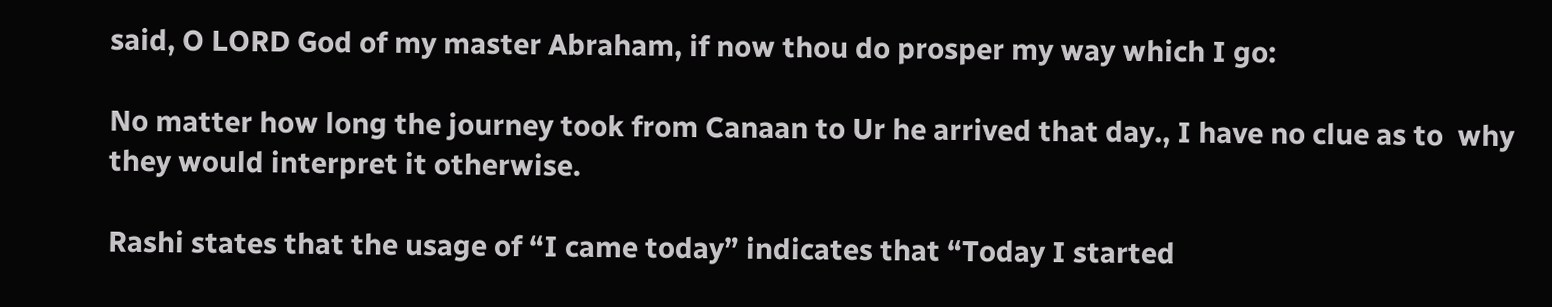said, O LORD God of my master Abraham, if now thou do prosper my way which I go:

No matter how long the journey took from Canaan to Ur he arrived that day., I have no clue as to  why they would interpret it otherwise.

Rashi states that the usage of “I came today” indicates that “Today I started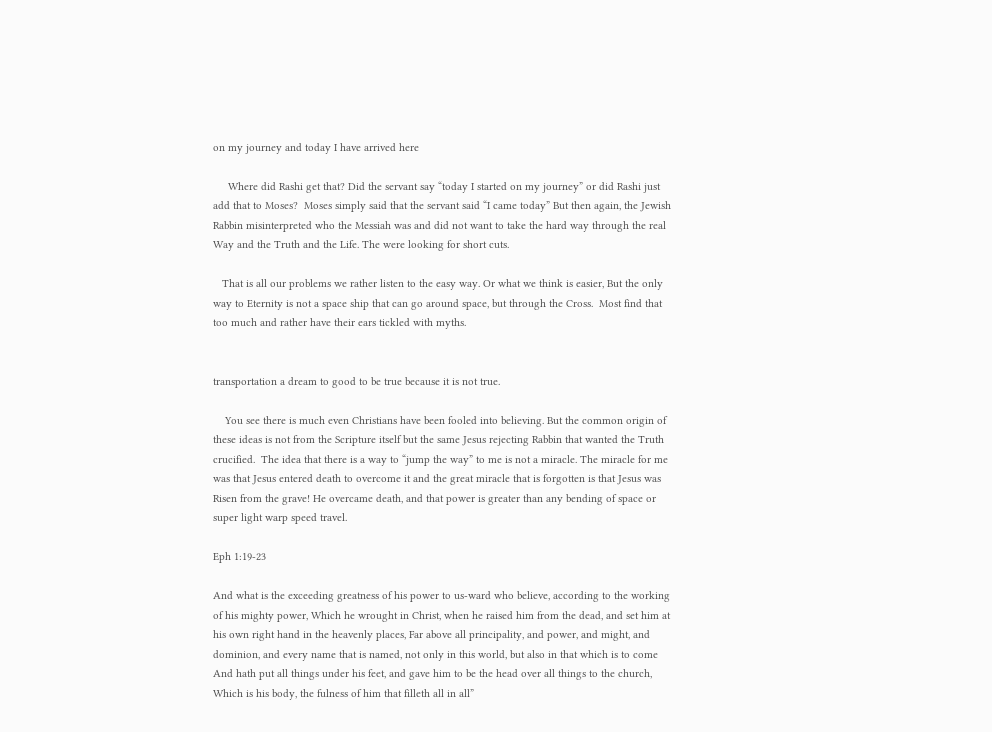on my journey and today I have arrived here

     Where did Rashi get that? Did the servant say “today I started on my journey” or did Rashi just add that to Moses?  Moses simply said that the servant said “I came today” But then again, the Jewish Rabbin misinterpreted who the Messiah was and did not want to take the hard way through the real Way and the Truth and the Life. The were looking for short cuts.

   That is all our problems we rather listen to the easy way. Or what we think is easier, But the only way to Eternity is not a space ship that can go around space, but through the Cross.  Most find that too much and rather have their ears tickled with myths.


transportation a dream to good to be true because it is not true.

    You see there is much even Christians have been fooled into believing. But the common origin of these ideas is not from the Scripture itself but the same Jesus rejecting Rabbin that wanted the Truth crucified.  The idea that there is a way to “jump the way” to me is not a miracle. The miracle for me was that Jesus entered death to overcome it and the great miracle that is forgotten is that Jesus was Risen from the grave! He overcame death, and that power is greater than any bending of space or super light warp speed travel.

Eph 1:19-23

And what is the exceeding greatness of his power to us-ward who believe, according to the working of his mighty power, Which he wrought in Christ, when he raised him from the dead, and set him at his own right hand in the heavenly places, Far above all principality, and power, and might, and dominion, and every name that is named, not only in this world, but also in that which is to come And hath put all things under his feet, and gave him to be the head over all things to the church, Which is his body, the fulness of him that filleth all in all”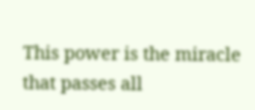This power is the miracle that passes all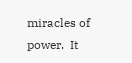miracles of power.  It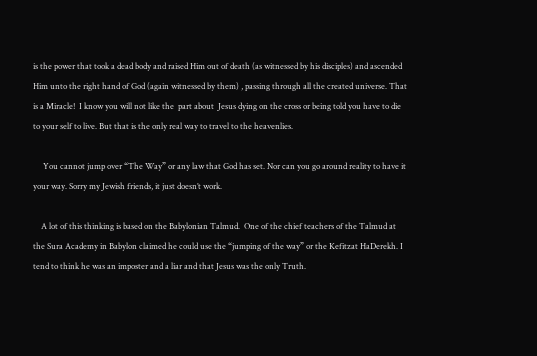is the power that took a dead body and raised Him out of death (as witnessed by his disciples) and ascended Him unto the right hand of God (again witnessed by them) , passing through all the created universe. That is a Miracle!  I know you will not like the  part about  Jesus dying on the cross or being told you have to die to your self to live. But that is the only real way to travel to the heavenlies.

     You cannot jump over “The Way” or any law that God has set. Nor can you go around reality to have it your way. Sorry my Jewish friends, it just doesn’t work.

    A lot of this thinking is based on the Babylonian Talmud.  One of the chief teachers of the Talmud at the Sura Academy in Babylon claimed he could use the “jumping of the way” or the Kefitzat HaDerekh. I tend to think he was an imposter and a liar and that Jesus was the only Truth.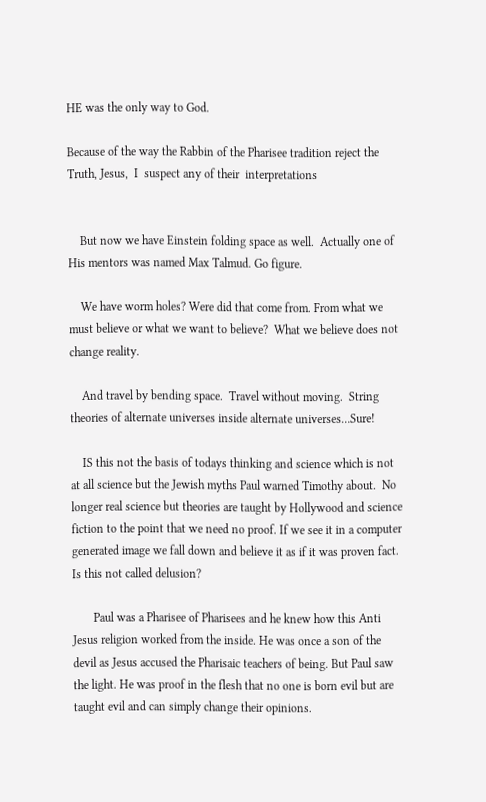HE was the only way to God.

Because of the way the Rabbin of the Pharisee tradition reject the Truth, Jesus,  I  suspect any of their  interpretations


    But now we have Einstein folding space as well.  Actually one of His mentors was named Max Talmud. Go figure.

    We have worm holes? Were did that come from. From what we must believe or what we want to believe?  What we believe does not change reality.

    And travel by bending space.  Travel without moving.  String theories of alternate universes inside alternate universes…Sure!

    IS this not the basis of todays thinking and science which is not at all science but the Jewish myths Paul warned Timothy about.  No longer real science but theories are taught by Hollywood and science fiction to the point that we need no proof. If we see it in a computer generated image we fall down and believe it as if it was proven fact. Is this not called delusion?

       Paul was a Pharisee of Pharisees and he knew how this Anti Jesus religion worked from the inside. He was once a son of the devil as Jesus accused the Pharisaic teachers of being. But Paul saw the light. He was proof in the flesh that no one is born evil but are taught evil and can simply change their opinions.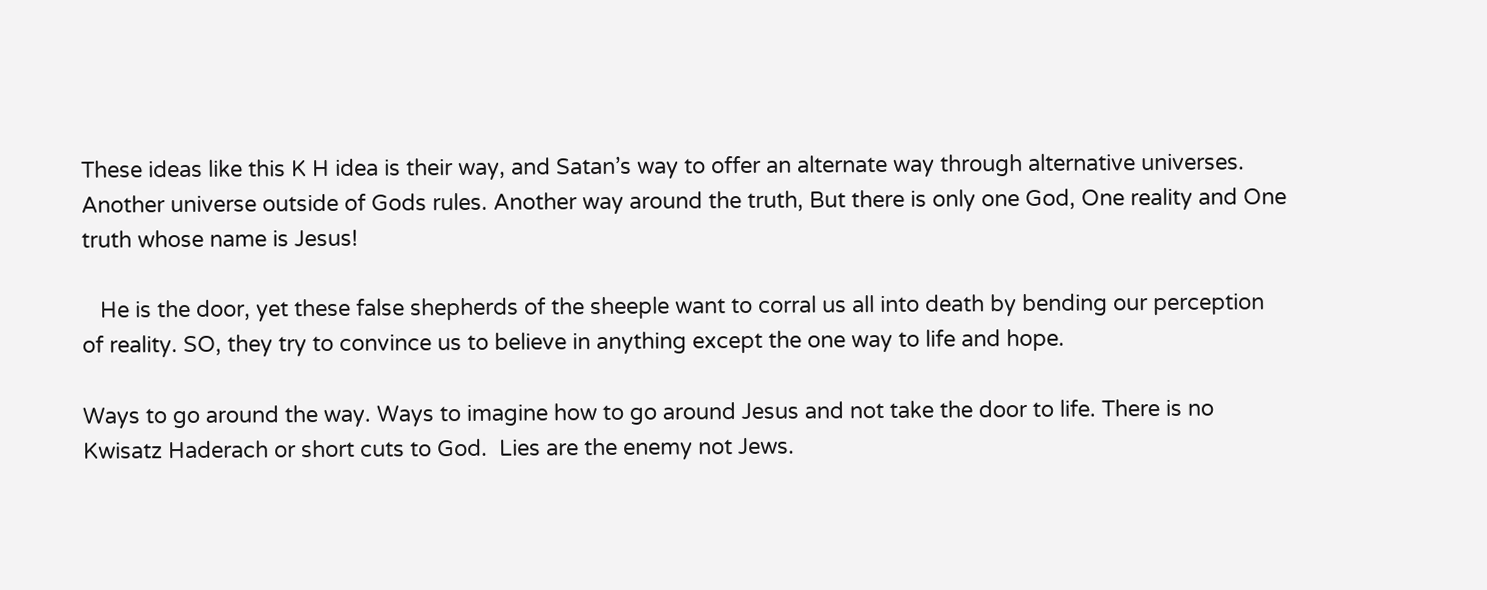These ideas like this K H idea is their way, and Satan’s way to offer an alternate way through alternative universes. Another universe outside of Gods rules. Another way around the truth, But there is only one God, One reality and One truth whose name is Jesus!

   He is the door, yet these false shepherds of the sheeple want to corral us all into death by bending our perception of reality. SO, they try to convince us to believe in anything except the one way to life and hope.

Ways to go around the way. Ways to imagine how to go around Jesus and not take the door to life. There is no Kwisatz Haderach or short cuts to God.  Lies are the enemy not Jews.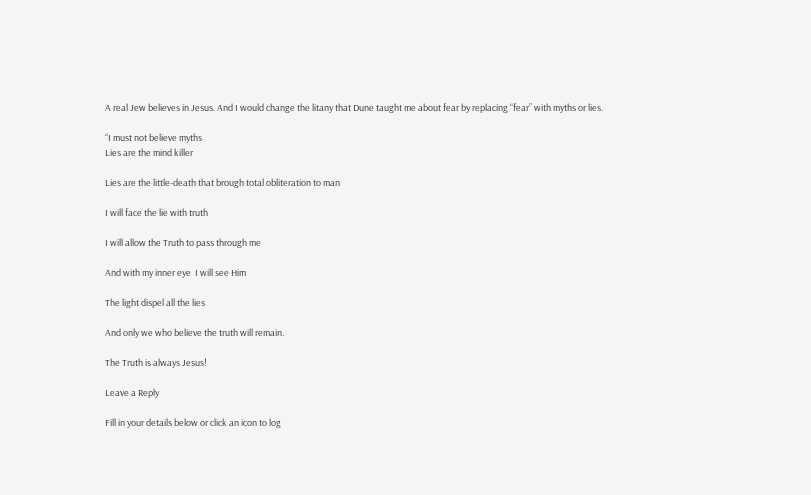A real Jew believes in Jesus. And I would change the litany that Dune taught me about fear by replacing “fear” with myths or lies.

“I must not believe myths
Lies are the mind killer

Lies are the little-death that brough total obliteration to man

I will face the lie with truth

I will allow the Truth to pass through me

And with my inner eye  I will see Him

The light dispel all the lies

And only we who believe the truth will remain.

The Truth is always Jesus!

Leave a Reply

Fill in your details below or click an icon to log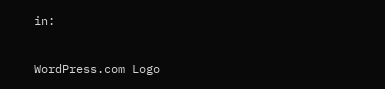in:

WordPress.com Logo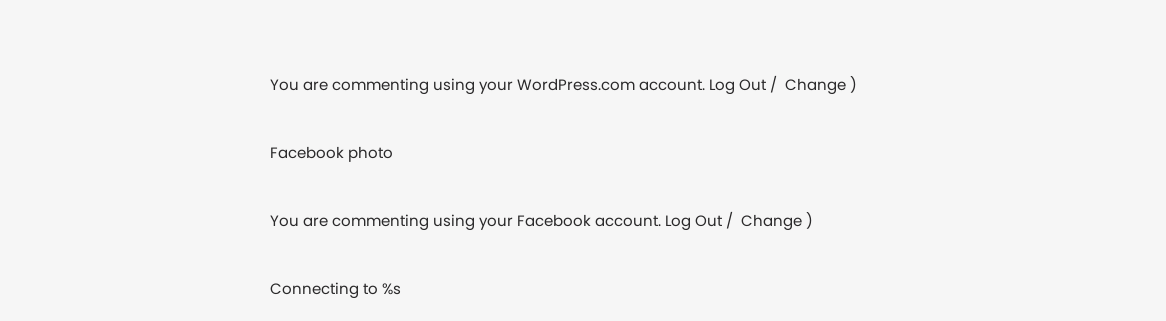You are commenting using your WordPress.com account. Log Out /  Change )

Facebook photo

You are commenting using your Facebook account. Log Out /  Change )

Connecting to %s